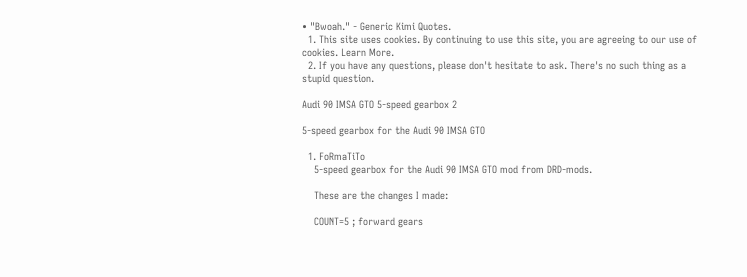• "Bwoah." - Generic Kimi Quotes.
  1. This site uses cookies. By continuing to use this site, you are agreeing to our use of cookies. Learn More.
  2. If you have any questions, please don't hesitate to ask. There's no such thing as a stupid question.

Audi 90 IMSA GTO 5-speed gearbox 2

5-speed gearbox for the Audi 90 IMSA GTO

  1. FoRmaTiTo
    5-speed gearbox for the Audi 90 IMSA GTO mod from DRD-mods.

    These are the changes I made:

    COUNT=5 ; forward gears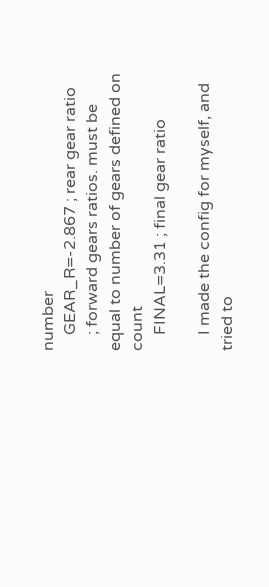number
    GEAR_R=-2.867 ; rear gear ratio
    ; forward gears ratios. must be equal to number of gears defined on count
    FINAL=3.31 ; final gear ratio

    I made the config for myself, and tried to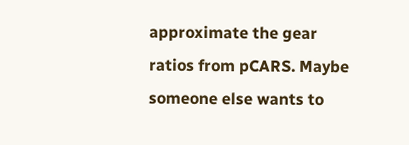approximate the gear ratios from pCARS. Maybe someone else wants to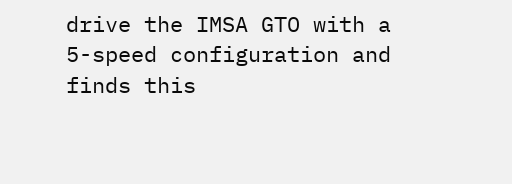drive the IMSA GTO with a 5-speed configuration and finds this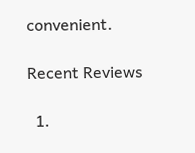convenient.

Recent Reviews

  1.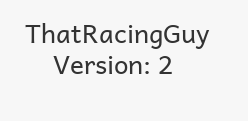ThatRacingGuy
    Version: 2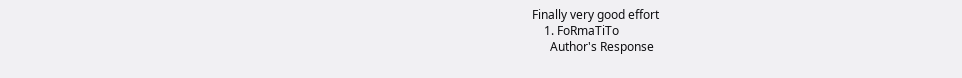Finally very good effort
    1. FoRmaTiTo
      Author's Response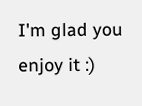I'm glad you enjoy it :)